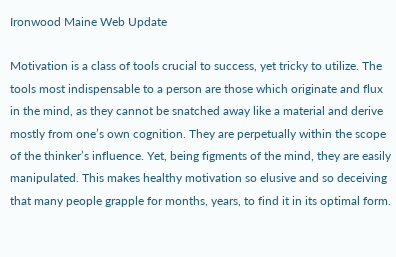Ironwood Maine Web Update

Motivation is a class of tools crucial to success, yet tricky to utilize. The tools most indispensable to a person are those which originate and flux in the mind, as they cannot be snatched away like a material and derive mostly from one’s own cognition. They are perpetually within the scope of the thinker’s influence. Yet, being figments of the mind, they are easily manipulated. This makes healthy motivation so elusive and so deceiving that many people grapple for months, years, to find it in its optimal form.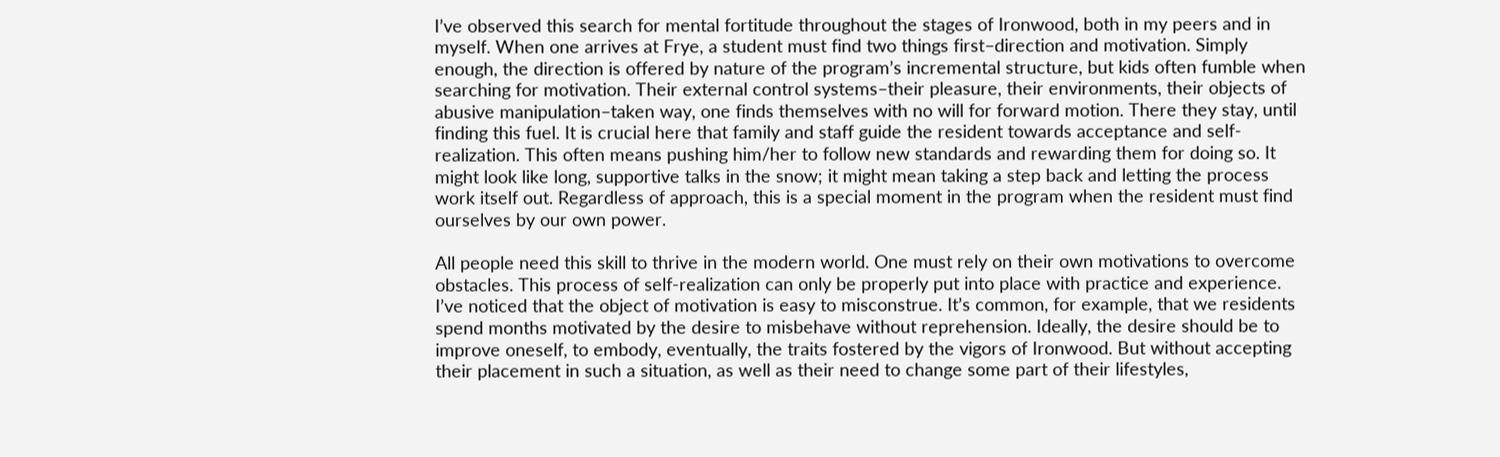I’ve observed this search for mental fortitude throughout the stages of Ironwood, both in my peers and in myself. When one arrives at Frye, a student must find two things first–direction and motivation. Simply enough, the direction is offered by nature of the program’s incremental structure, but kids often fumble when searching for motivation. Their external control systems–their pleasure, their environments, their objects of abusive manipulation–taken way, one finds themselves with no will for forward motion. There they stay, until finding this fuel. It is crucial here that family and staff guide the resident towards acceptance and self-realization. This often means pushing him/her to follow new standards and rewarding them for doing so. It might look like long, supportive talks in the snow; it might mean taking a step back and letting the process work itself out. Regardless of approach, this is a special moment in the program when the resident must find ourselves by our own power.

All people need this skill to thrive in the modern world. One must rely on their own motivations to overcome obstacles. This process of self-realization can only be properly put into place with practice and experience. I’ve noticed that the object of motivation is easy to misconstrue. It’s common, for example, that we residents spend months motivated by the desire to misbehave without reprehension. Ideally, the desire should be to improve oneself, to embody, eventually, the traits fostered by the vigors of Ironwood. But without accepting their placement in such a situation, as well as their need to change some part of their lifestyles,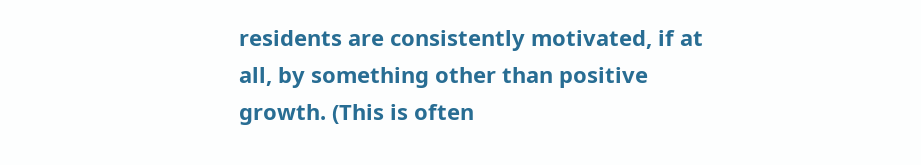residents are consistently motivated, if at all, by something other than positive growth. (This is often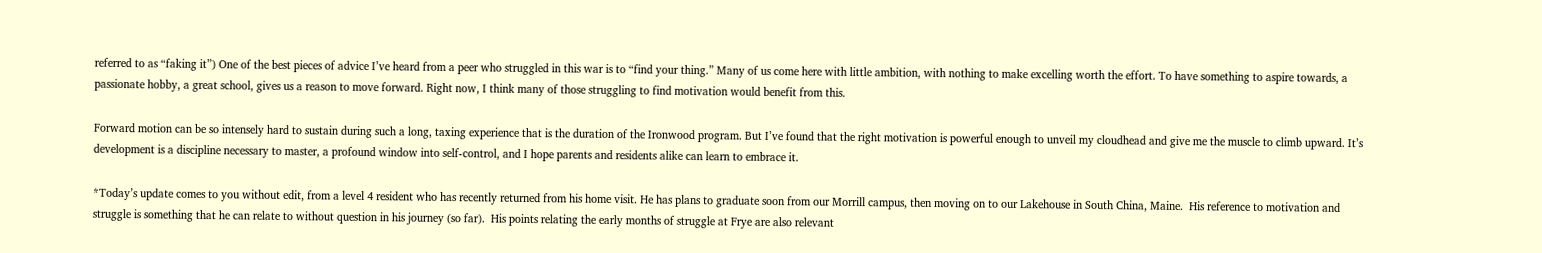referred to as “faking it”) One of the best pieces of advice I’ve heard from a peer who struggled in this war is to “find your thing.” Many of us come here with little ambition, with nothing to make excelling worth the effort. To have something to aspire towards, a passionate hobby, a great school, gives us a reason to move forward. Right now, I think many of those struggling to find motivation would benefit from this.

Forward motion can be so intensely hard to sustain during such a long, taxing experience that is the duration of the Ironwood program. But I’ve found that the right motivation is powerful enough to unveil my cloudhead and give me the muscle to climb upward. It’s development is a discipline necessary to master, a profound window into self-control, and I hope parents and residents alike can learn to embrace it.

*Today’s update comes to you without edit, from a level 4 resident who has recently returned from his home visit. He has plans to graduate soon from our Morrill campus, then moving on to our Lakehouse in South China, Maine.  His reference to motivation and struggle is something that he can relate to without question in his journey (so far).  His points relating the early months of struggle at Frye are also relevant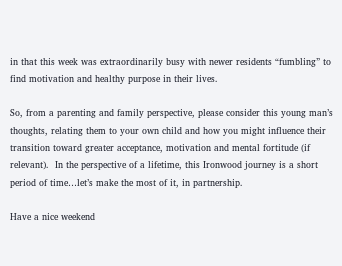in that this week was extraordinarily busy with newer residents “fumbling” to find motivation and healthy purpose in their lives.

So, from a parenting and family perspective, please consider this young man’s thoughts, relating them to your own child and how you might influence their transition toward greater acceptance, motivation and mental fortitude (if relevant).  In the perspective of a lifetime, this Ironwood journey is a short period of time…let’s make the most of it, in partnership.

Have a nice weekend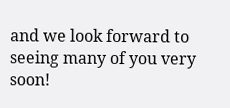and we look forward to seeing many of you very soon!